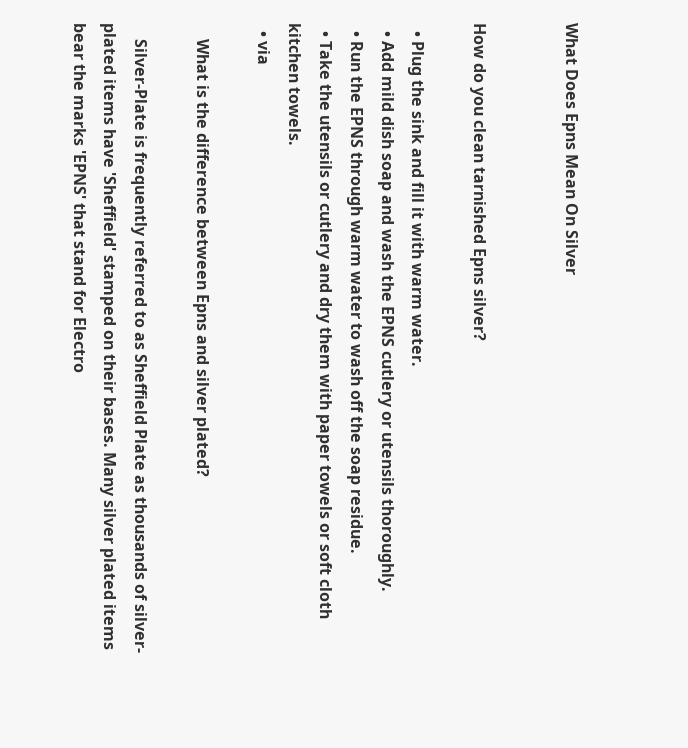What Does Epns Mean On Silver


How do you clean tarnished Epns silver?

  • Plug the sink and fill it with warm water.
  • Add mild dish soap and wash the EPNS cutlery or utensils thoroughly.
  • Run the EPNS through warm water to wash off the soap residue.
  • Take the utensils or cutlery and dry them with paper towels or soft cloth kitchen towels.
  • via

    What is the difference between Epns and silver plated?

    Silver-Plate is frequently referred to as Sheffield Plate as thousands of silver-plated items have 'Sheffield' stamped on their bases. Many silver plated items bear the marks 'EPNS' that stand for Electro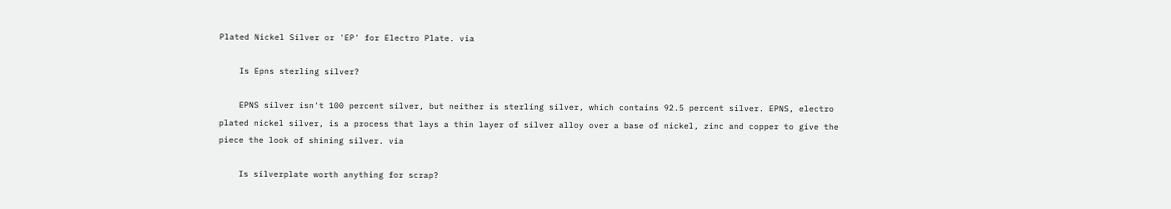Plated Nickel Silver or 'EP' for Electro Plate. via

    Is Epns sterling silver?

    EPNS silver isn't 100 percent silver, but neither is sterling silver, which contains 92.5 percent silver. EPNS, electro plated nickel silver, is a process that lays a thin layer of silver alloy over a base of nickel, zinc and copper to give the piece the look of shining silver. via

    Is silverplate worth anything for scrap?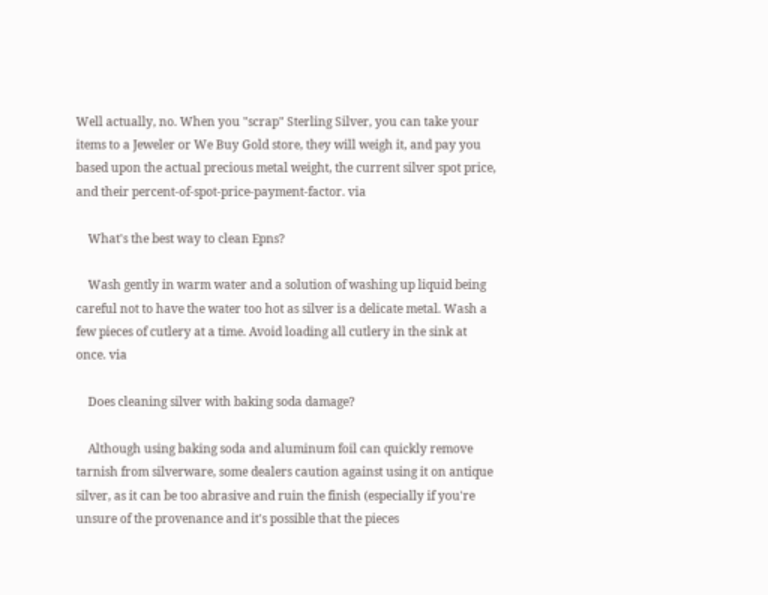Well actually, no. When you "scrap" Sterling Silver, you can take your items to a Jeweler or We Buy Gold store, they will weigh it, and pay you based upon the actual precious metal weight, the current silver spot price, and their percent-of-spot-price-payment-factor. via

    What's the best way to clean Epns?

    Wash gently in warm water and a solution of washing up liquid being careful not to have the water too hot as silver is a delicate metal. Wash a few pieces of cutlery at a time. Avoid loading all cutlery in the sink at once. via

    Does cleaning silver with baking soda damage?

    Although using baking soda and aluminum foil can quickly remove tarnish from silverware, some dealers caution against using it on antique silver, as it can be too abrasive and ruin the finish (especially if you're unsure of the provenance and it's possible that the pieces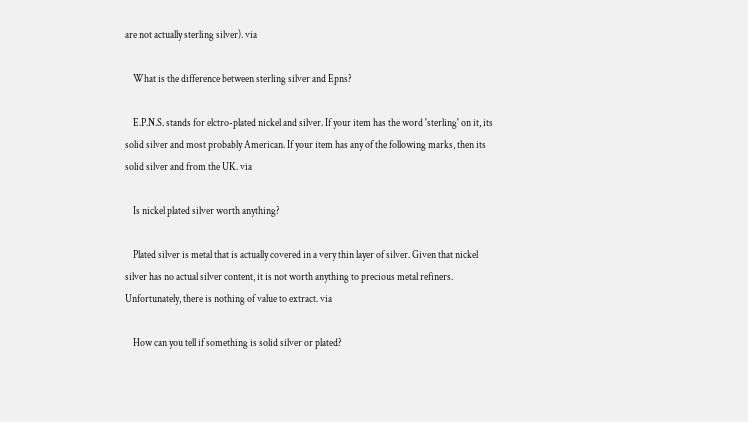are not actually sterling silver). via

    What is the difference between sterling silver and Epns?

    E.P.N.S. stands for elctro-plated nickel and silver. If your item has the word 'sterling' on it, its solid silver and most probably American. If your item has any of the following marks, then its solid silver and from the UK. via

    Is nickel plated silver worth anything?

    Plated silver is metal that is actually covered in a very thin layer of silver. Given that nickel silver has no actual silver content, it is not worth anything to precious metal refiners. Unfortunately, there is nothing of value to extract. via

    How can you tell if something is solid silver or plated?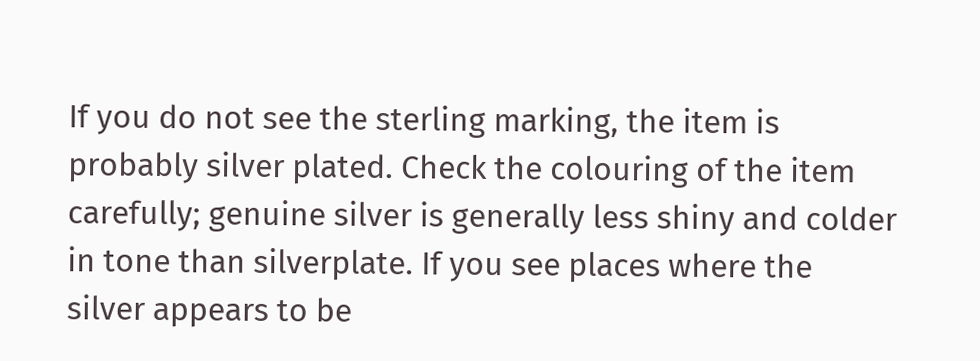If you do not see the sterling marking, the item is probably silver plated. Check the colouring of the item carefully; genuine silver is generally less shiny and colder in tone than silverplate. If you see places where the silver appears to be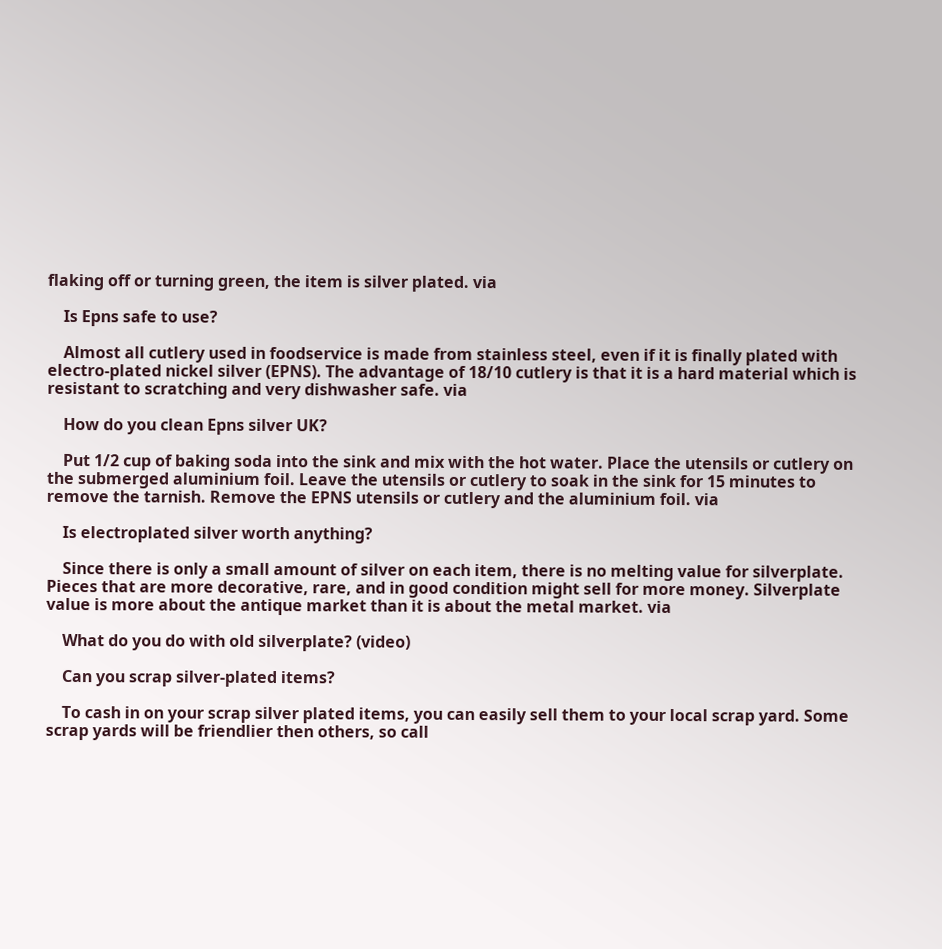flaking off or turning green, the item is silver plated. via

    Is Epns safe to use?

    Almost all cutlery used in foodservice is made from stainless steel, even if it is finally plated with electro-plated nickel silver (EPNS). The advantage of 18/10 cutlery is that it is a hard material which is resistant to scratching and very dishwasher safe. via

    How do you clean Epns silver UK?

    Put 1/2 cup of baking soda into the sink and mix with the hot water. Place the utensils or cutlery on the submerged aluminium foil. Leave the utensils or cutlery to soak in the sink for 15 minutes to remove the tarnish. Remove the EPNS utensils or cutlery and the aluminium foil. via

    Is electroplated silver worth anything?

    Since there is only a small amount of silver on each item, there is no melting value for silverplate. Pieces that are more decorative, rare, and in good condition might sell for more money. Silverplate value is more about the antique market than it is about the metal market. via

    What do you do with old silverplate? (video)

    Can you scrap silver-plated items?

    To cash in on your scrap silver plated items, you can easily sell them to your local scrap yard. Some scrap yards will be friendlier then others, so call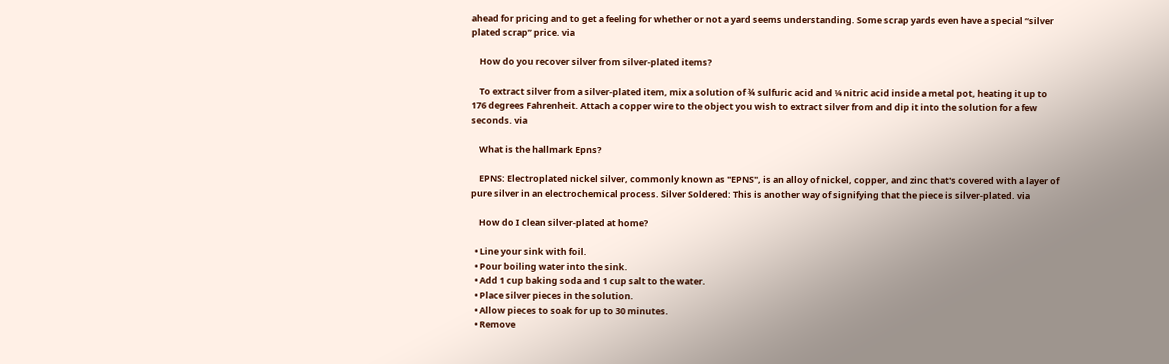ahead for pricing and to get a feeling for whether or not a yard seems understanding. Some scrap yards even have a special “silver plated scrap” price. via

    How do you recover silver from silver-plated items?

    To extract silver from a silver-plated item, mix a solution of ¾ sulfuric acid and ¼ nitric acid inside a metal pot, heating it up to 176 degrees Fahrenheit. Attach a copper wire to the object you wish to extract silver from and dip it into the solution for a few seconds. via

    What is the hallmark Epns?

    EPNS: Electroplated nickel silver, commonly known as "EPNS", is an alloy of nickel, copper, and zinc that's covered with a layer of pure silver in an electrochemical process. Silver Soldered: This is another way of signifying that the piece is silver-plated. via

    How do I clean silver-plated at home?

  • Line your sink with foil.
  • Pour boiling water into the sink.
  • Add 1 cup baking soda and 1 cup salt to the water.
  • Place silver pieces in the solution.
  • Allow pieces to soak for up to 30 minutes.
  • Remove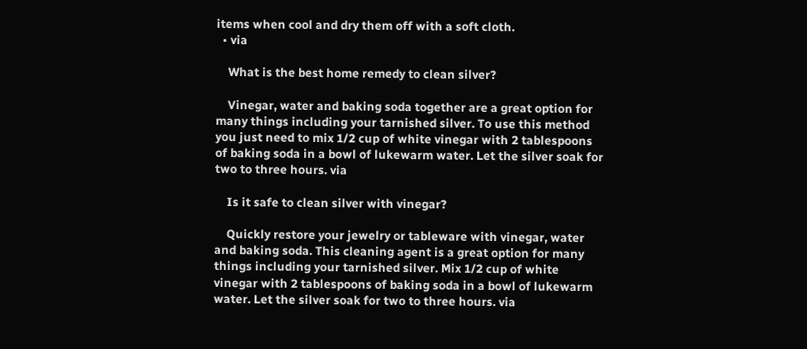items when cool and dry them off with a soft cloth.
  • via

    What is the best home remedy to clean silver?

    Vinegar, water and baking soda together are a great option for many things including your tarnished silver. To use this method you just need to mix 1/2 cup of white vinegar with 2 tablespoons of baking soda in a bowl of lukewarm water. Let the silver soak for two to three hours. via

    Is it safe to clean silver with vinegar?

    Quickly restore your jewelry or tableware with vinegar, water and baking soda. This cleaning agent is a great option for many things including your tarnished silver. Mix 1/2 cup of white vinegar with 2 tablespoons of baking soda in a bowl of lukewarm water. Let the silver soak for two to three hours. via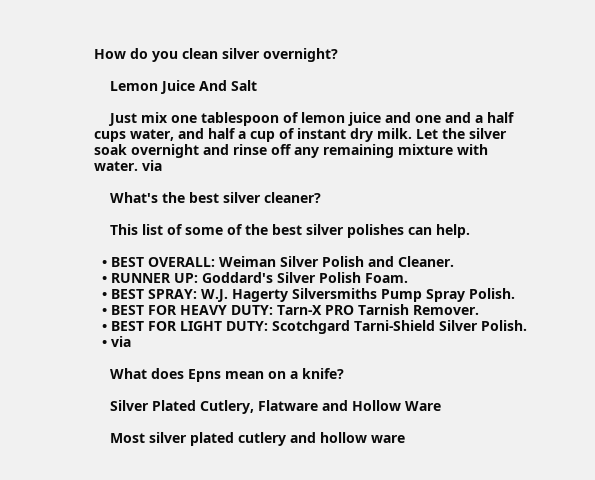How do you clean silver overnight?

    Lemon Juice And Salt

    Just mix one tablespoon of lemon juice and one and a half cups water, and half a cup of instant dry milk. Let the silver soak overnight and rinse off any remaining mixture with water. via

    What's the best silver cleaner?

    This list of some of the best silver polishes can help.

  • BEST OVERALL: Weiman Silver Polish and Cleaner.
  • RUNNER UP: Goddard's Silver Polish Foam.
  • BEST SPRAY: W.J. Hagerty Silversmiths Pump Spray Polish.
  • BEST FOR HEAVY DUTY: Tarn-X PRO Tarnish Remover.
  • BEST FOR LIGHT DUTY: Scotchgard Tarni-Shield Silver Polish.
  • via

    What does Epns mean on a knife?

    Silver Plated Cutlery, Flatware and Hollow Ware

    Most silver plated cutlery and hollow ware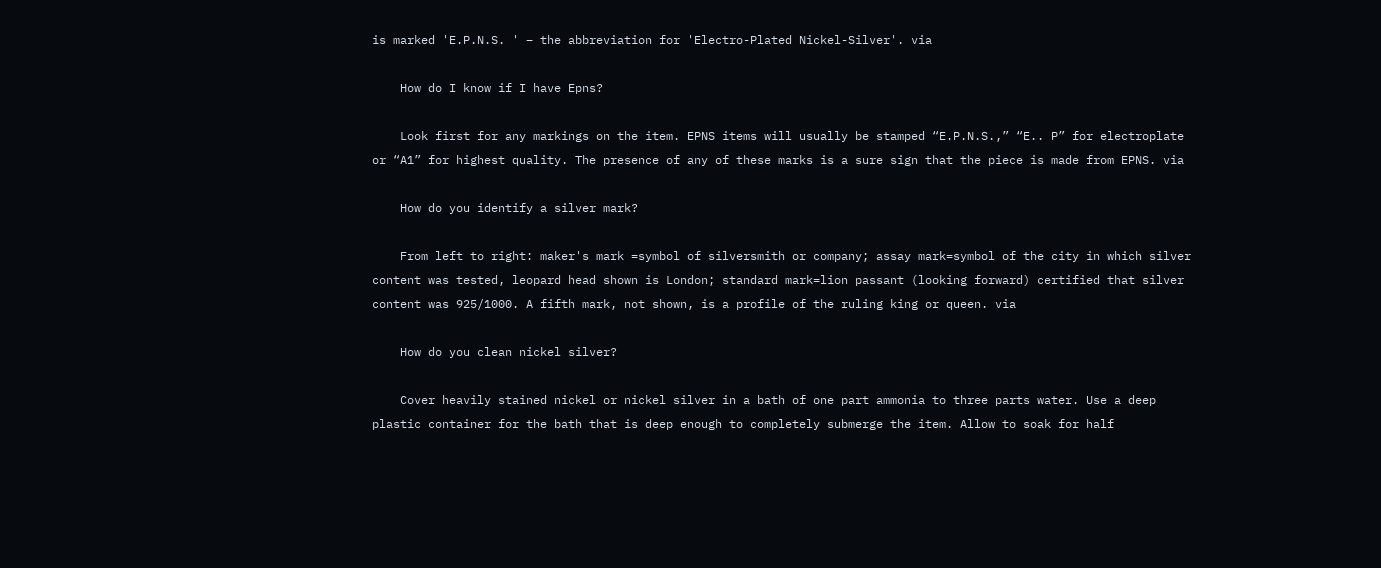is marked 'E.P.N.S. ' – the abbreviation for 'Electro-Plated Nickel-Silver'. via

    How do I know if I have Epns?

    Look first for any markings on the item. EPNS items will usually be stamped “E.P.N.S.,” “E.. P” for electroplate or “A1” for highest quality. The presence of any of these marks is a sure sign that the piece is made from EPNS. via

    How do you identify a silver mark?

    From left to right: maker's mark =symbol of silversmith or company; assay mark=symbol of the city in which silver content was tested, leopard head shown is London; standard mark=lion passant (looking forward) certified that silver content was 925/1000. A fifth mark, not shown, is a profile of the ruling king or queen. via

    How do you clean nickel silver?

    Cover heavily stained nickel or nickel silver in a bath of one part ammonia to three parts water. Use a deep plastic container for the bath that is deep enough to completely submerge the item. Allow to soak for half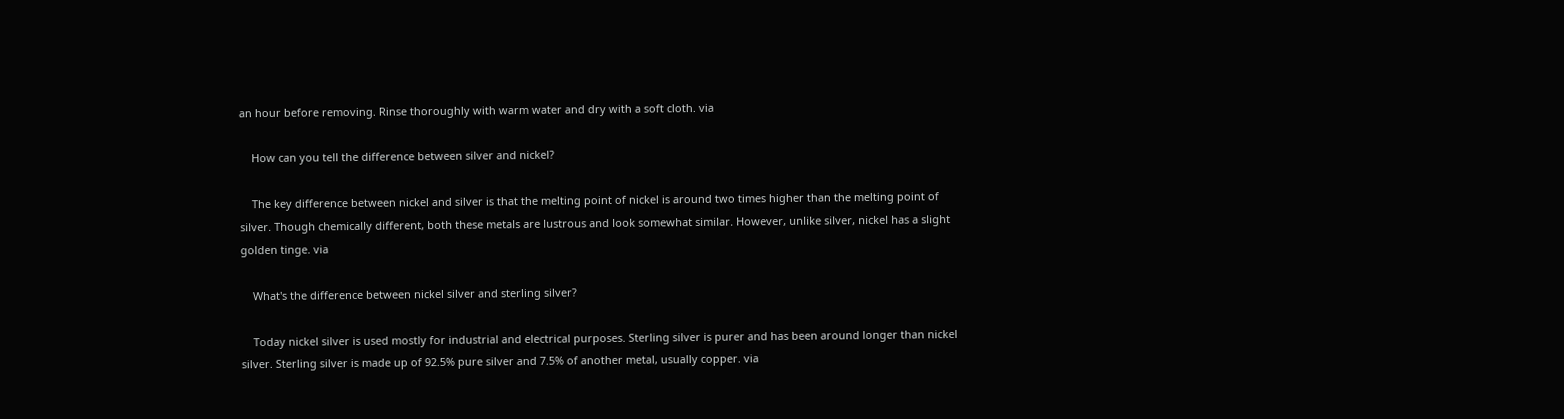an hour before removing. Rinse thoroughly with warm water and dry with a soft cloth. via

    How can you tell the difference between silver and nickel?

    The key difference between nickel and silver is that the melting point of nickel is around two times higher than the melting point of silver. Though chemically different, both these metals are lustrous and look somewhat similar. However, unlike silver, nickel has a slight golden tinge. via

    What's the difference between nickel silver and sterling silver?

    Today nickel silver is used mostly for industrial and electrical purposes. Sterling silver is purer and has been around longer than nickel silver. Sterling silver is made up of 92.5% pure silver and 7.5% of another metal, usually copper. via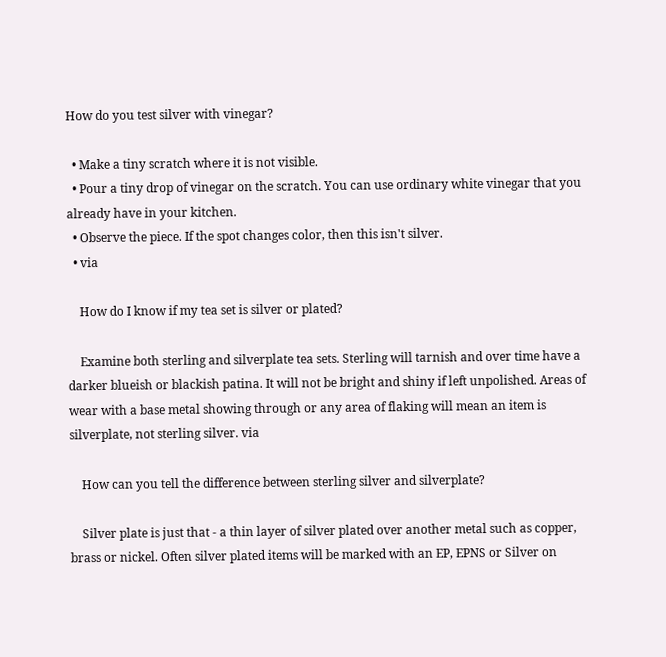How do you test silver with vinegar?

  • Make a tiny scratch where it is not visible.
  • Pour a tiny drop of vinegar on the scratch. You can use ordinary white vinegar that you already have in your kitchen.
  • Observe the piece. If the spot changes color, then this isn't silver.
  • via

    How do I know if my tea set is silver or plated?

    Examine both sterling and silverplate tea sets. Sterling will tarnish and over time have a darker blueish or blackish patina. It will not be bright and shiny if left unpolished. Areas of wear with a base metal showing through or any area of flaking will mean an item is silverplate, not sterling silver. via

    How can you tell the difference between sterling silver and silverplate?

    Silver plate is just that - a thin layer of silver plated over another metal such as copper, brass or nickel. Often silver plated items will be marked with an EP, EPNS or Silver on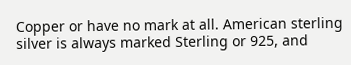Copper or have no mark at all. American sterling silver is always marked Sterling or 925, and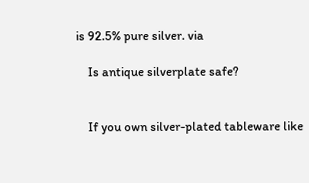is 92.5% pure silver. via

    Is antique silverplate safe?


    If you own silver-plated tableware like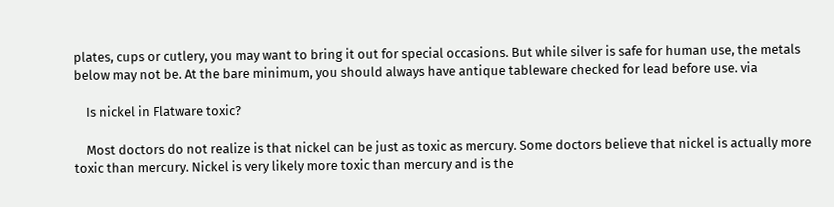plates, cups or cutlery, you may want to bring it out for special occasions. But while silver is safe for human use, the metals below may not be. At the bare minimum, you should always have antique tableware checked for lead before use. via

    Is nickel in Flatware toxic?

    Most doctors do not realize is that nickel can be just as toxic as mercury. Some doctors believe that nickel is actually more toxic than mercury. Nickel is very likely more toxic than mercury and is the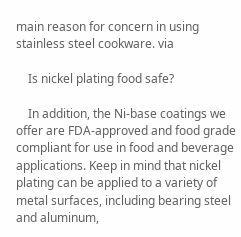main reason for concern in using stainless steel cookware. via

    Is nickel plating food safe?

    In addition, the Ni-base coatings we offer are FDA-approved and food grade compliant for use in food and beverage applications. Keep in mind that nickel plating can be applied to a variety of metal surfaces, including bearing steel and aluminum,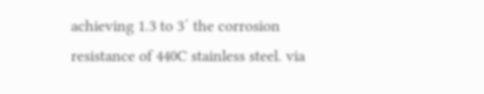achieving 1.3 to 3´ the corrosion resistance of 440C stainless steel. via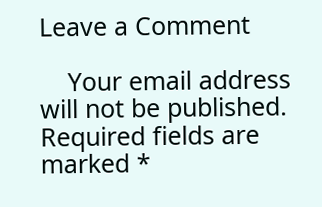Leave a Comment

    Your email address will not be published. Required fields are marked *